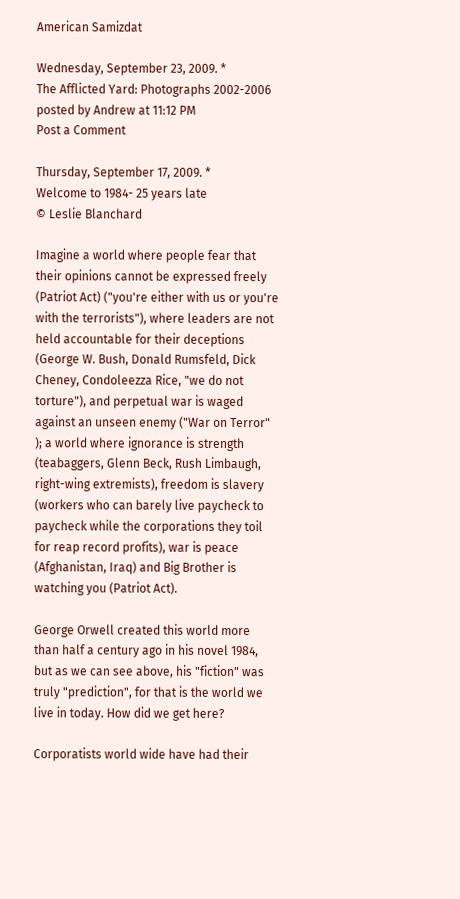American Samizdat

Wednesday, September 23, 2009. *
The Afflicted Yard: Photographs 2002-2006
posted by Andrew at 11:12 PM
Post a Comment

Thursday, September 17, 2009. *
Welcome to 1984- 25 years late
© Leslie Blanchard

Imagine a world where people fear that their opinions cannot be expressed freely (Patriot Act) ("you're either with us or you're with the terrorists"), where leaders are not held accountable for their deceptions (George W. Bush, Donald Rumsfeld, Dick Cheney, Condoleezza Rice, "we do not torture"), and perpetual war is waged against an unseen enemy ("War on Terror" ); a world where ignorance is strength (teabaggers, Glenn Beck, Rush Limbaugh, right-wing extremists), freedom is slavery (workers who can barely live paycheck to paycheck while the corporations they toil for reap record profits), war is peace (Afghanistan, Iraq) and Big Brother is watching you (Patriot Act).

George Orwell created this world more than half a century ago in his novel 1984, but as we can see above, his "fiction" was truly "prediction", for that is the world we live in today. How did we get here?

Corporatists world wide have had their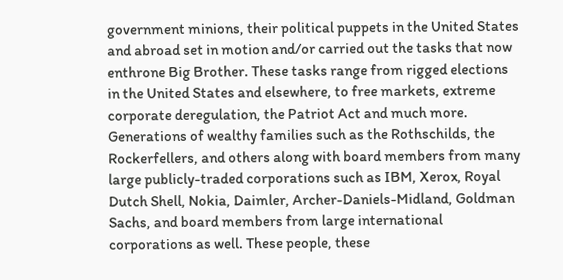government minions, their political puppets in the United States and abroad set in motion and/or carried out the tasks that now enthrone Big Brother. These tasks range from rigged elections in the United States and elsewhere, to free markets, extreme corporate deregulation, the Patriot Act and much more. Generations of wealthy families such as the Rothschilds, the Rockerfellers, and others along with board members from many large publicly-traded corporations such as IBM, Xerox, Royal Dutch Shell, Nokia, Daimler, Archer-Daniels-Midland, Goldman Sachs, and board members from large international corporations as well. These people, these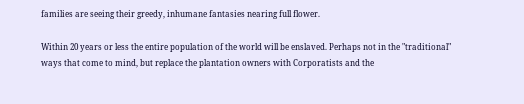families are seeing their greedy, inhumane fantasies nearing full flower.

Within 20 years or less the entire population of the world will be enslaved. Perhaps not in the "traditional" ways that come to mind, but replace the plantation owners with Corporatists and the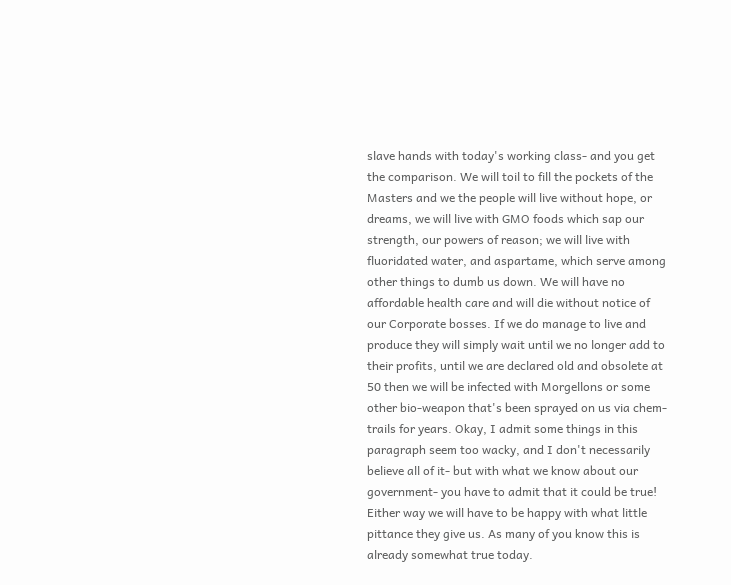slave hands with today's working class- and you get the comparison. We will toil to fill the pockets of the Masters and we the people will live without hope, or dreams, we will live with GMO foods which sap our strength, our powers of reason; we will live with fluoridated water, and aspartame, which serve among other things to dumb us down. We will have no affordable health care and will die without notice of our Corporate bosses. If we do manage to live and produce they will simply wait until we no longer add to their profits, until we are declared old and obsolete at 50 then we will be infected with Morgellons or some other bio-weapon that's been sprayed on us via chem-trails for years. Okay, I admit some things in this paragraph seem too wacky, and I don't necessarily believe all of it- but with what we know about our government- you have to admit that it could be true! Either way we will have to be happy with what little pittance they give us. As many of you know this is already somewhat true today.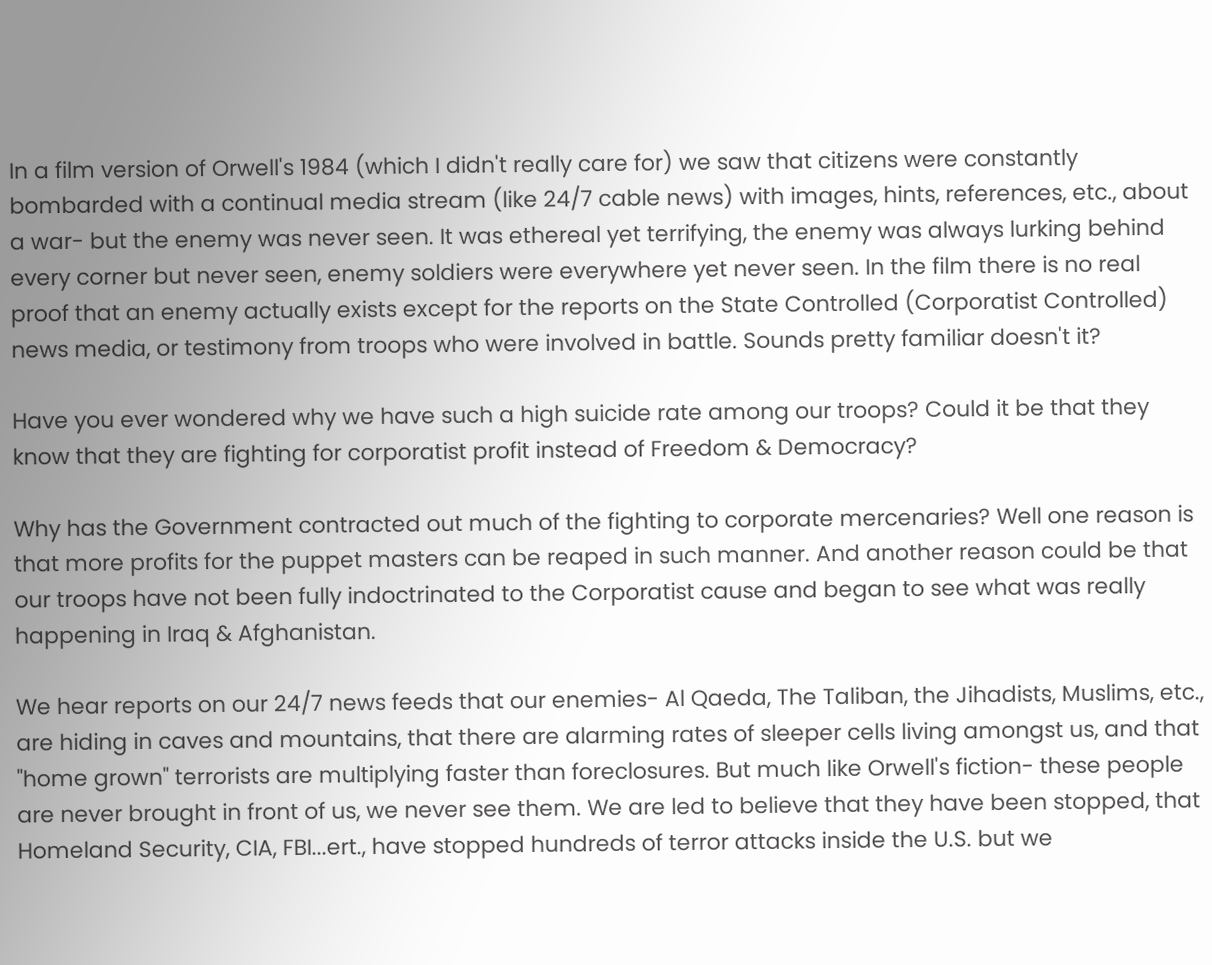In a film version of Orwell's 1984 (which I didn't really care for) we saw that citizens were constantly bombarded with a continual media stream (like 24/7 cable news) with images, hints, references, etc., about a war- but the enemy was never seen. It was ethereal yet terrifying, the enemy was always lurking behind every corner but never seen, enemy soldiers were everywhere yet never seen. In the film there is no real proof that an enemy actually exists except for the reports on the State Controlled (Corporatist Controlled) news media, or testimony from troops who were involved in battle. Sounds pretty familiar doesn't it?

Have you ever wondered why we have such a high suicide rate among our troops? Could it be that they know that they are fighting for corporatist profit instead of Freedom & Democracy?

Why has the Government contracted out much of the fighting to corporate mercenaries? Well one reason is that more profits for the puppet masters can be reaped in such manner. And another reason could be that our troops have not been fully indoctrinated to the Corporatist cause and began to see what was really happening in Iraq & Afghanistan.

We hear reports on our 24/7 news feeds that our enemies- Al Qaeda, The Taliban, the Jihadists, Muslims, etc., are hiding in caves and mountains, that there are alarming rates of sleeper cells living amongst us, and that "home grown" terrorists are multiplying faster than foreclosures. But much like Orwell's fiction- these people are never brought in front of us, we never see them. We are led to believe that they have been stopped, that Homeland Security, CIA, FBI...ert., have stopped hundreds of terror attacks inside the U.S. but we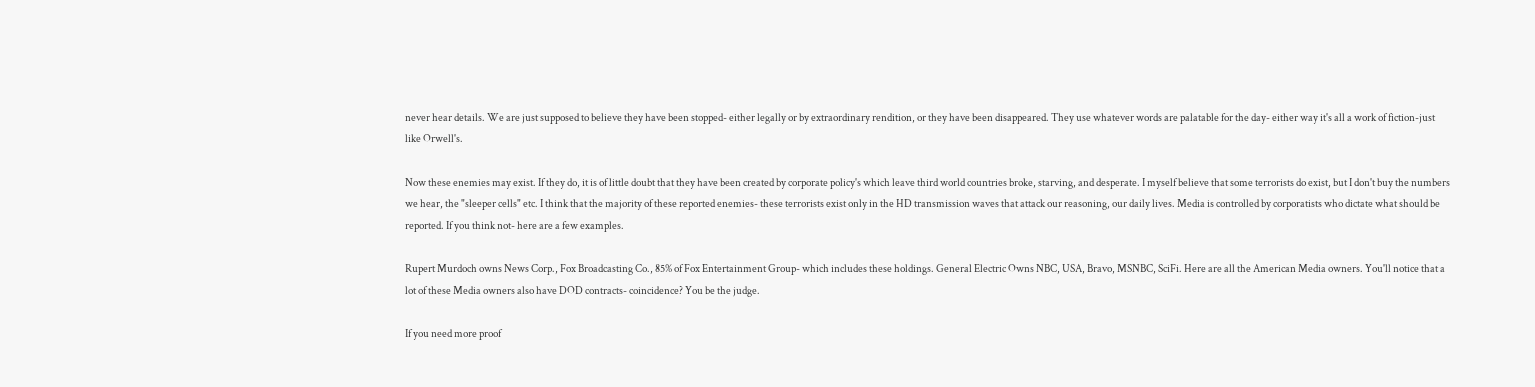never hear details. We are just supposed to believe they have been stopped- either legally or by extraordinary rendition, or they have been disappeared. They use whatever words are palatable for the day- either way it's all a work of fiction-just like Orwell's.

Now these enemies may exist. If they do, it is of little doubt that they have been created by corporate policy's which leave third world countries broke, starving, and desperate. I myself believe that some terrorists do exist, but I don't buy the numbers we hear, the "sleeper cells" etc. I think that the majority of these reported enemies- these terrorists exist only in the HD transmission waves that attack our reasoning, our daily lives. Media is controlled by corporatists who dictate what should be reported. If you think not- here are a few examples.

Rupert Murdoch owns News Corp., Fox Broadcasting Co., 85% of Fox Entertainment Group- which includes these holdings. General Electric Owns NBC, USA, Bravo, MSNBC, SciFi. Here are all the American Media owners. You'll notice that a lot of these Media owners also have DOD contracts- coincidence? You be the judge.

If you need more proof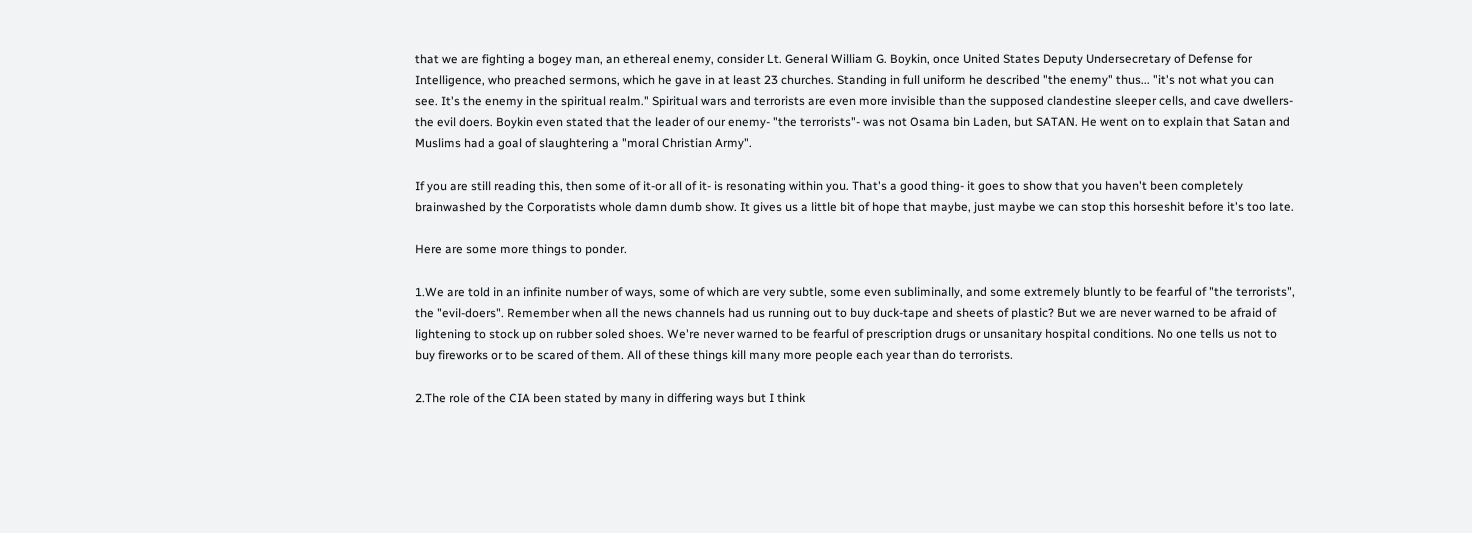that we are fighting a bogey man, an ethereal enemy, consider Lt. General William G. Boykin, once United States Deputy Undersecretary of Defense for Intelligence, who preached sermons, which he gave in at least 23 churches. Standing in full uniform he described "the enemy" thus... "it's not what you can see. It's the enemy in the spiritual realm." Spiritual wars and terrorists are even more invisible than the supposed clandestine sleeper cells, and cave dwellers- the evil doers. Boykin even stated that the leader of our enemy- "the terrorists"- was not Osama bin Laden, but SATAN. He went on to explain that Satan and Muslims had a goal of slaughtering a "moral Christian Army".

If you are still reading this, then some of it-or all of it- is resonating within you. That's a good thing- it goes to show that you haven't been completely brainwashed by the Corporatists whole damn dumb show. It gives us a little bit of hope that maybe, just maybe we can stop this horseshit before it's too late.

Here are some more things to ponder.

1.We are told in an infinite number of ways, some of which are very subtle, some even subliminally, and some extremely bluntly to be fearful of "the terrorists", the "evil-doers". Remember when all the news channels had us running out to buy duck-tape and sheets of plastic? But we are never warned to be afraid of lightening to stock up on rubber soled shoes. We're never warned to be fearful of prescription drugs or unsanitary hospital conditions. No one tells us not to buy fireworks or to be scared of them. All of these things kill many more people each year than do terrorists.

2.The role of the CIA been stated by many in differing ways but I think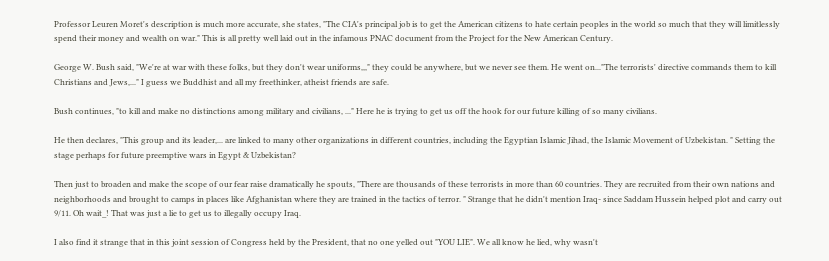Professor Leuren Moret's description is much more accurate, she states, "The CIA's principal job is to get the American citizens to hate certain peoples in the world so much that they will limitlessly spend their money and wealth on war." This is all pretty well laid out in the infamous PNAC document from the Project for the New American Century.

George W. Bush said, "We're at war with these folks, but they don't wear uniforms,,," they could be anywhere, but we never see them. He went on..."The terrorists' directive commands them to kill Christians and Jews,..." I guess we Buddhist and all my freethinker, atheist friends are safe.

Bush continues, "to kill and make no distinctions among military and civilians, ..." Here he is trying to get us off the hook for our future killing of so many civilians.

He then declares, "This group and its leader,... are linked to many other organizations in different countries, including the Egyptian Islamic Jihad, the Islamic Movement of Uzbekistan. " Setting the stage perhaps for future preemptive wars in Egypt & Uzbekistan?

Then just to broaden and make the scope of our fear raise dramatically he spouts, "There are thousands of these terrorists in more than 60 countries. They are recruited from their own nations and neighborhoods and brought to camps in places like Afghanistan where they are trained in the tactics of terror. " Strange that he didn't mention Iraq- since Saddam Hussein helped plot and carry out 9/11. Oh wait_! That was just a lie to get us to illegally occupy Iraq.

I also find it strange that in this joint session of Congress held by the President, that no one yelled out "YOU LIE". We all know he lied, why wasn't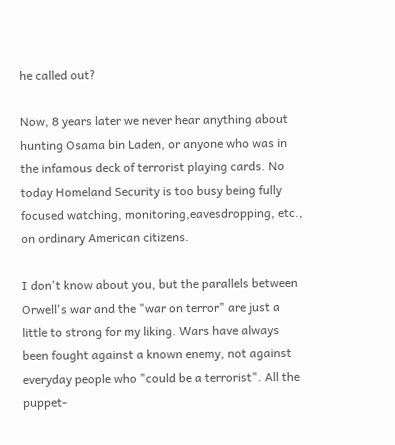he called out?

Now, 8 years later we never hear anything about hunting Osama bin Laden, or anyone who was in the infamous deck of terrorist playing cards. No today Homeland Security is too busy being fully focused watching, monitoring,eavesdropping, etc., on ordinary American citizens.

I don't know about you, but the parallels between Orwell's war and the "war on terror" are just a little to strong for my liking. Wars have always been fought against a known enemy, not against everyday people who "could be a terrorist". All the puppet-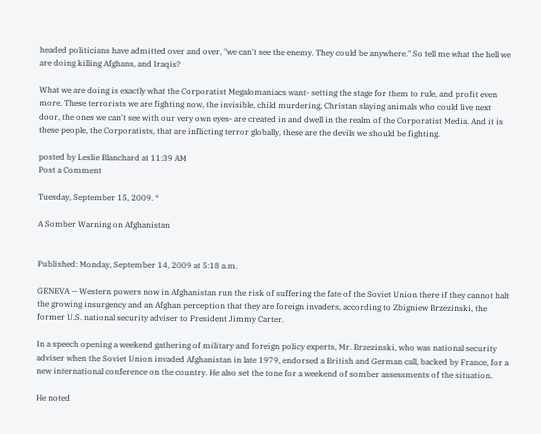headed politicians have admitted over and over, "we can't see the enemy. They could be anywhere." So tell me what the hell we are doing killing Afghans, and Iraqis?

What we are doing is exactly what the Corporatist Megalomaniacs want- setting the stage for them to rule, and profit even more. These terrorists we are fighting now, the invisible, child murdering, Christan slaying animals who could live next door, the ones we can't see with our very own eyes- are created in and dwell in the realm of the Corporatist Media. And it is these people, the Corporatists, that are inflicting terror globally, these are the devils we should be fighting.

posted by Leslie Blanchard at 11:39 AM
Post a Comment

Tuesday, September 15, 2009. *

A Somber Warning on Afghanistan


Published: Monday, September 14, 2009 at 5:18 a.m.

GENEVA — Western powers now in Afghanistan run the risk of suffering the fate of the Soviet Union there if they cannot halt the growing insurgency and an Afghan perception that they are foreign invaders, according to Zbigniew Brzezinski, the former U.S. national security adviser to President Jimmy Carter.

In a speech opening a weekend gathering of military and foreign policy experts, Mr. Brzezinski, who was national security adviser when the Soviet Union invaded Afghanistan in late 1979, endorsed a British and German call, backed by France, for a new international conference on the country. He also set the tone for a weekend of somber assessments of the situation.

He noted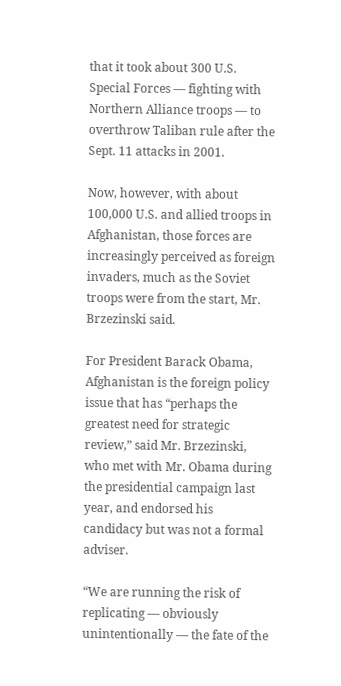that it took about 300 U.S. Special Forces — fighting with Northern Alliance troops — to overthrow Taliban rule after the Sept. 11 attacks in 2001.

Now, however, with about 100,000 U.S. and allied troops in Afghanistan, those forces are increasingly perceived as foreign invaders, much as the Soviet troops were from the start, Mr. Brzezinski said.

For President Barack Obama, Afghanistan is the foreign policy issue that has “perhaps the greatest need for strategic review,” said Mr. Brzezinski, who met with Mr. Obama during the presidential campaign last year, and endorsed his candidacy but was not a formal adviser.

“We are running the risk of replicating — obviously unintentionally — the fate of the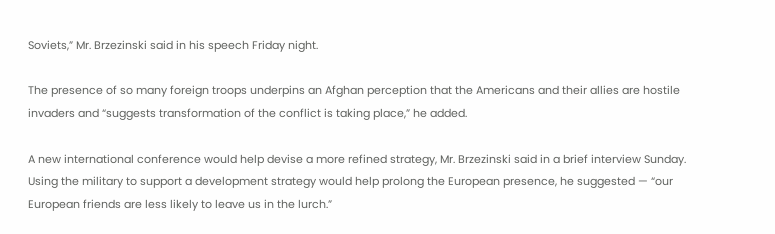Soviets,” Mr. Brzezinski said in his speech Friday night.

The presence of so many foreign troops underpins an Afghan perception that the Americans and their allies are hostile invaders and “suggests transformation of the conflict is taking place,” he added.

A new international conference would help devise a more refined strategy, Mr. Brzezinski said in a brief interview Sunday. Using the military to support a development strategy would help prolong the European presence, he suggested — “our European friends are less likely to leave us in the lurch.”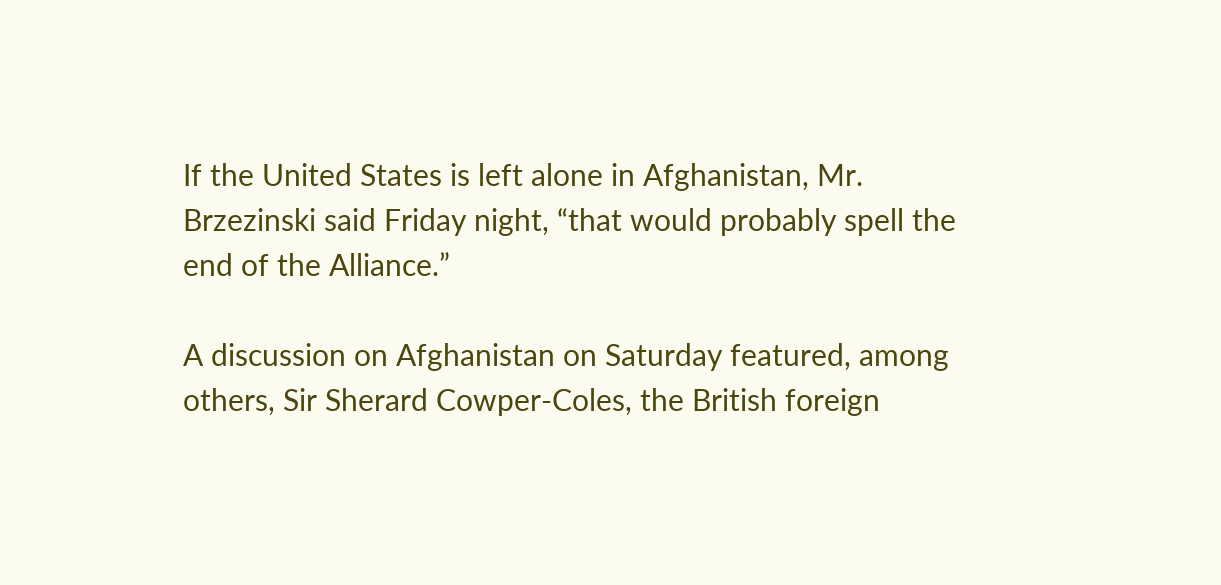If the United States is left alone in Afghanistan, Mr. Brzezinski said Friday night, “that would probably spell the end of the Alliance.”

A discussion on Afghanistan on Saturday featured, among others, Sir Sherard Cowper-Coles, the British foreign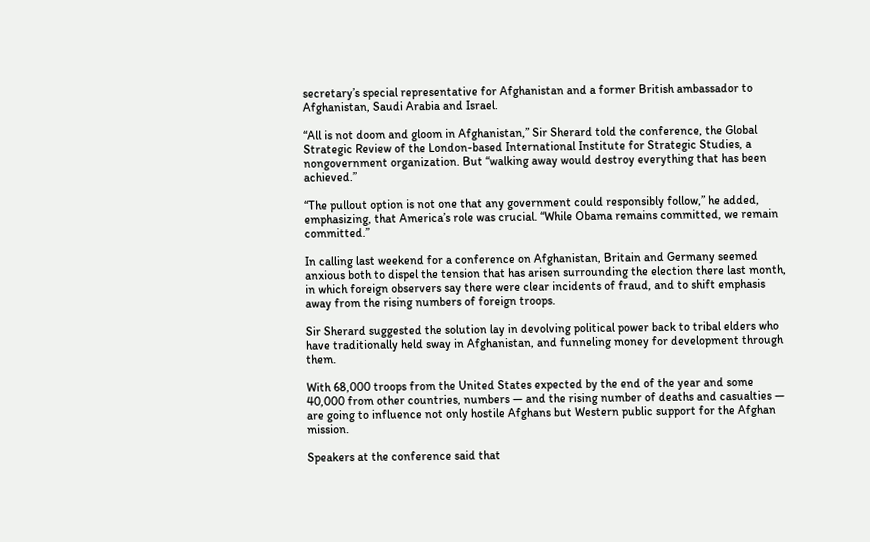secretary’s special representative for Afghanistan and a former British ambassador to Afghanistan, Saudi Arabia and Israel.

“All is not doom and gloom in Afghanistan,” Sir Sherard told the conference, the Global Strategic Review of the London-based International Institute for Strategic Studies, a nongovernment organization. But “walking away would destroy everything that has been achieved.”

“The pullout option is not one that any government could responsibly follow,” he added, emphasizing, that America’s role was crucial. “While Obama remains committed, we remain committed.”

In calling last weekend for a conference on Afghanistan, Britain and Germany seemed anxious both to dispel the tension that has arisen surrounding the election there last month, in which foreign observers say there were clear incidents of fraud, and to shift emphasis away from the rising numbers of foreign troops.

Sir Sherard suggested the solution lay in devolving political power back to tribal elders who have traditionally held sway in Afghanistan, and funneling money for development through them.

With 68,000 troops from the United States expected by the end of the year and some 40,000 from other countries, numbers — and the rising number of deaths and casualties — are going to influence not only hostile Afghans but Western public support for the Afghan mission.

Speakers at the conference said that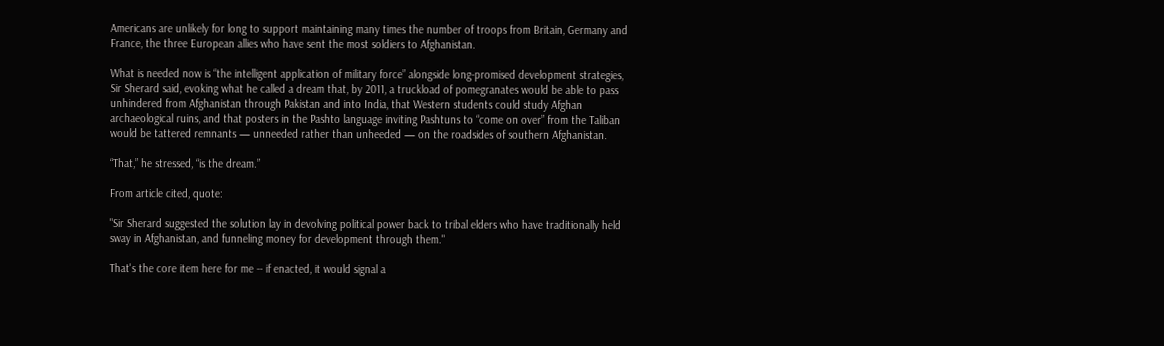Americans are unlikely for long to support maintaining many times the number of troops from Britain, Germany and France, the three European allies who have sent the most soldiers to Afghanistan.

What is needed now is “the intelligent application of military force” alongside long-promised development strategies, Sir Sherard said, evoking what he called a dream that, by 2011, a truckload of pomegranates would be able to pass unhindered from Afghanistan through Pakistan and into India, that Western students could study Afghan archaeological ruins, and that posters in the Pashto language inviting Pashtuns to “come on over” from the Taliban would be tattered remnants — unneeded rather than unheeded — on the roadsides of southern Afghanistan.

“That,” he stressed, “is the dream.”

From article cited, quote:

"Sir Sherard suggested the solution lay in devolving political power back to tribal elders who have traditionally held sway in Afghanistan, and funneling money for development through them."

That's the core item here for me -- if enacted, it would signal a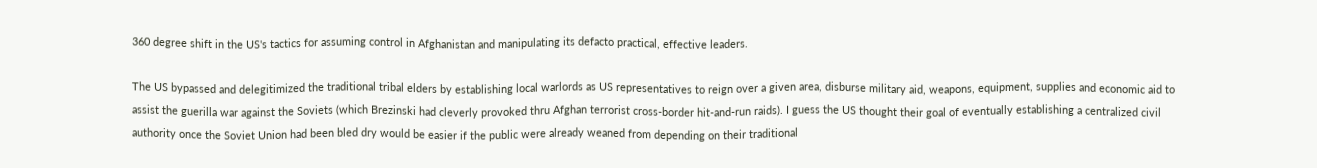360 degree shift in the US's tactics for assuming control in Afghanistan and manipulating its defacto practical, effective leaders.

The US bypassed and delegitimized the traditional tribal elders by establishing local warlords as US representatives to reign over a given area, disburse military aid, weapons, equipment, supplies and economic aid to assist the guerilla war against the Soviets (which Brezinski had cleverly provoked thru Afghan terrorist cross-border hit-and-run raids). I guess the US thought their goal of eventually establishing a centralized civil authority once the Soviet Union had been bled dry would be easier if the public were already weaned from depending on their traditional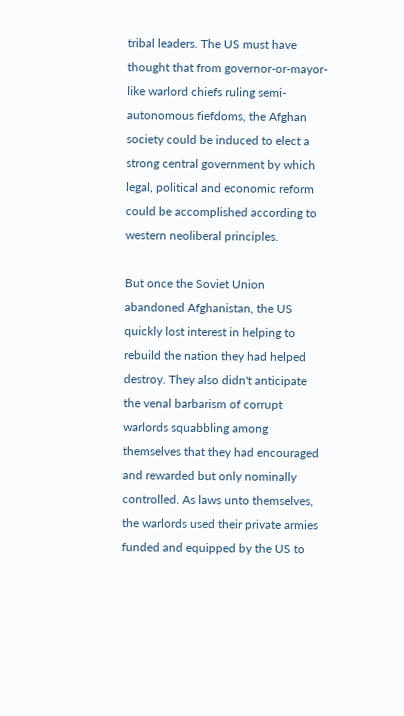tribal leaders. The US must have thought that from governor-or-mayor-like warlord chiefs ruling semi-autonomous fiefdoms, the Afghan society could be induced to elect a strong central government by which legal, political and economic reform could be accomplished according to western neoliberal principles.

But once the Soviet Union abandoned Afghanistan, the US quickly lost interest in helping to rebuild the nation they had helped destroy. They also didn't anticipate the venal barbarism of corrupt warlords squabbling among themselves that they had encouraged and rewarded but only nominally controlled. As laws unto themselves, the warlords used their private armies funded and equipped by the US to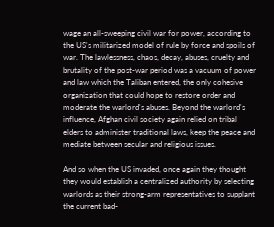wage an all-sweeping civil war for power, according to the US's militarized model of rule by force and spoils of war. The lawlessness, chaos, decay, abuses, cruelty and brutality of the post-war period was a vacuum of power and law which the Taliban entered, the only cohesive organization that could hope to restore order and moderate the warlord's abuses. Beyond the warlord's influence, Afghan civil society again relied on tribal elders to administer traditional laws, keep the peace and mediate between secular and religious issues.

And so when the US invaded, once again they thought they would establish a centralized authority by selecting warlords as their strong-arm representatives to supplant the current bad-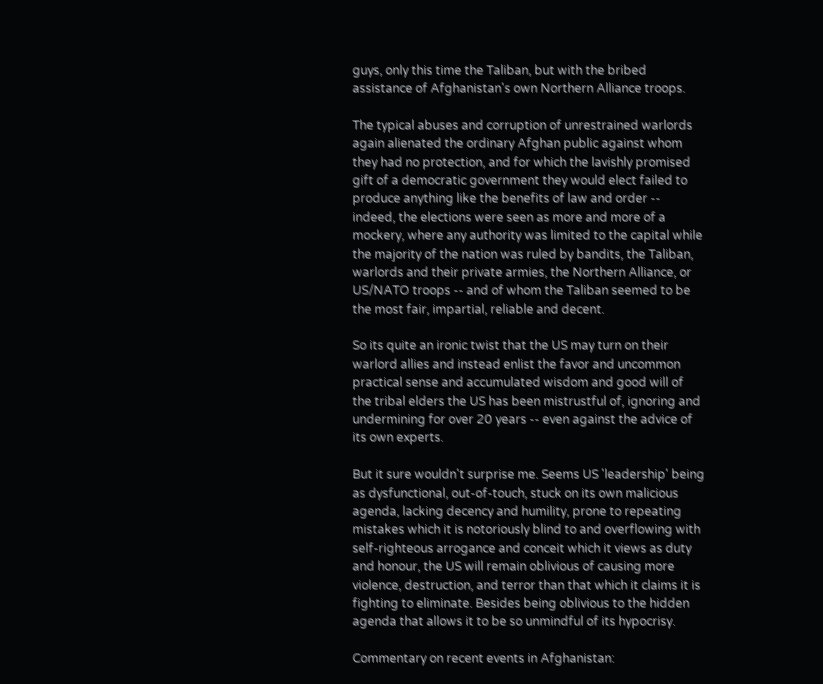guys, only this time the Taliban, but with the bribed assistance of Afghanistan's own Northern Alliance troops.

The typical abuses and corruption of unrestrained warlords again alienated the ordinary Afghan public against whom they had no protection, and for which the lavishly promised gift of a democratic government they would elect failed to produce anything like the benefits of law and order -- indeed, the elections were seen as more and more of a mockery, where any authority was limited to the capital while the majority of the nation was ruled by bandits, the Taliban, warlords and their private armies, the Northern Alliance, or US/NATO troops -- and of whom the Taliban seemed to be the most fair, impartial, reliable and decent.

So its quite an ironic twist that the US may turn on their warlord allies and instead enlist the favor and uncommon practical sense and accumulated wisdom and good will of the tribal elders the US has been mistrustful of, ignoring and undermining for over 20 years -- even against the advice of its own experts.

But it sure wouldn't surprise me. Seems US 'leadership' being as dysfunctional, out-of-touch, stuck on its own malicious agenda, lacking decency and humility, prone to repeating mistakes which it is notoriously blind to and overflowing with self-righteous arrogance and conceit which it views as duty and honour, the US will remain oblivious of causing more violence, destruction, and terror than that which it claims it is fighting to eliminate. Besides being oblivious to the hidden agenda that allows it to be so unmindful of its hypocrisy.

Commentary on recent events in Afghanistan: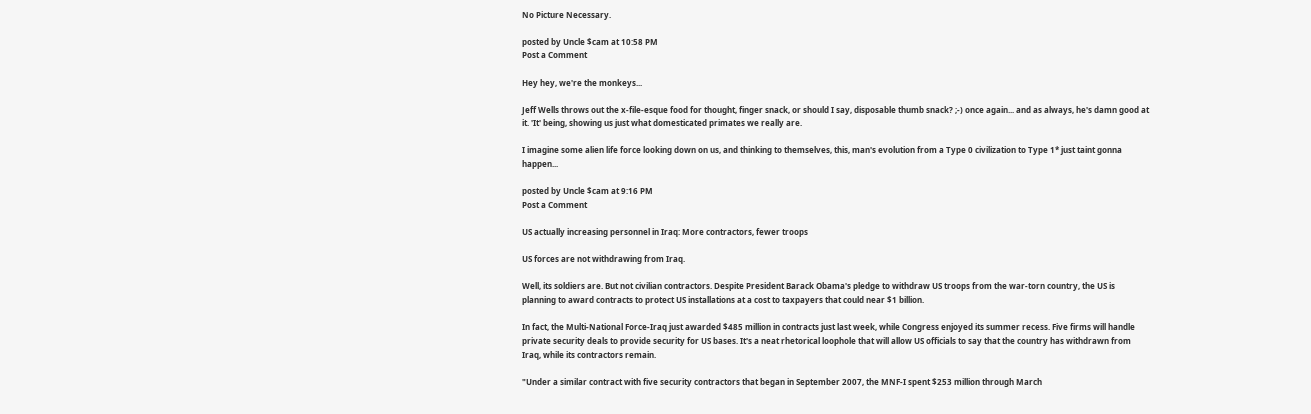No Picture Necessary.

posted by Uncle $cam at 10:58 PM
Post a Comment

Hey hey, we're the monkeys...

Jeff Wells throws out the x-file-esque food for thought, finger snack, or should I say, disposable thumb snack? ;-) once again... and as always, he's damn good at it. 'It' being, showing us just what domesticated primates we really are.

I imagine some alien life force looking down on us, and thinking to themselves, this, man's evolution from a Type 0 civilization to Type 1* just taint gonna happen...

posted by Uncle $cam at 9:16 PM
Post a Comment

US actually increasing personnel in Iraq: More contractors, fewer troops

US forces are not withdrawing from Iraq.

Well, its soldiers are. But not civilian contractors. Despite President Barack Obama's pledge to withdraw US troops from the war-torn country, the US is planning to award contracts to protect US installations at a cost to taxpayers that could near $1 billion.

In fact, the Multi-National Force-Iraq just awarded $485 million in contracts just last week, while Congress enjoyed its summer recess. Five firms will handle private security deals to provide security for US bases. It's a neat rhetorical loophole that will allow US officials to say that the country has withdrawn from Iraq, while its contractors remain.

"Under a similar contract with five security contractors that began in September 2007, the MNF-I spent $253 million through March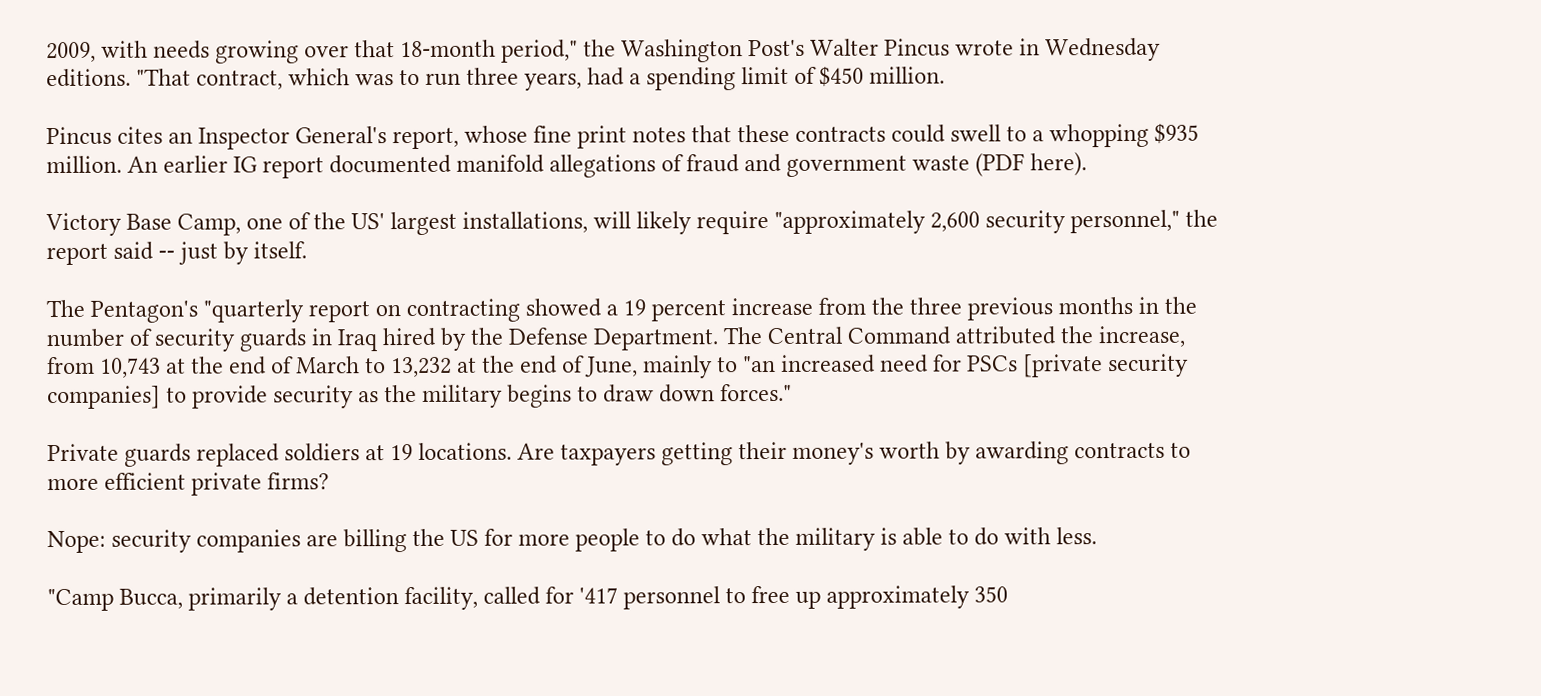2009, with needs growing over that 18-month period," the Washington Post's Walter Pincus wrote in Wednesday editions. "That contract, which was to run three years, had a spending limit of $450 million.

Pincus cites an Inspector General's report, whose fine print notes that these contracts could swell to a whopping $935 million. An earlier IG report documented manifold allegations of fraud and government waste (PDF here).

Victory Base Camp, one of the US' largest installations, will likely require "approximately 2,600 security personnel," the report said -- just by itself.

The Pentagon's "quarterly report on contracting showed a 19 percent increase from the three previous months in the number of security guards in Iraq hired by the Defense Department. The Central Command attributed the increase, from 10,743 at the end of March to 13,232 at the end of June, mainly to "an increased need for PSCs [private security companies] to provide security as the military begins to draw down forces."

Private guards replaced soldiers at 19 locations. Are taxpayers getting their money's worth by awarding contracts to more efficient private firms?

Nope: security companies are billing the US for more people to do what the military is able to do with less.

"Camp Bucca, primarily a detention facility, called for '417 personnel to free up approximately 350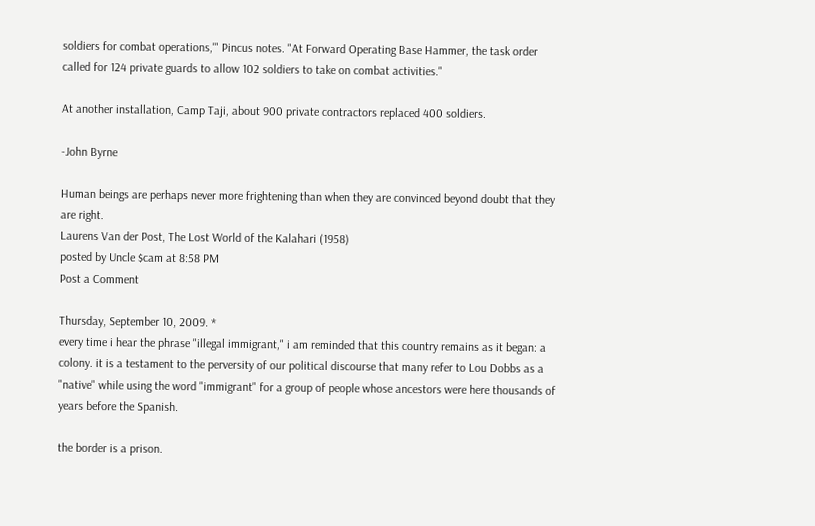soldiers for combat operations,'" Pincus notes. "At Forward Operating Base Hammer, the task order called for 124 private guards to allow 102 soldiers to take on combat activities."

At another installation, Camp Taji, about 900 private contractors replaced 400 soldiers.

-John Byrne

Human beings are perhaps never more frightening than when they are convinced beyond doubt that they are right.
Laurens Van der Post, The Lost World of the Kalahari (1958)
posted by Uncle $cam at 8:58 PM
Post a Comment

Thursday, September 10, 2009. *
every time i hear the phrase "illegal immigrant," i am reminded that this country remains as it began: a colony. it is a testament to the perversity of our political discourse that many refer to Lou Dobbs as a "native" while using the word "immigrant" for a group of people whose ancestors were here thousands of years before the Spanish.

the border is a prison.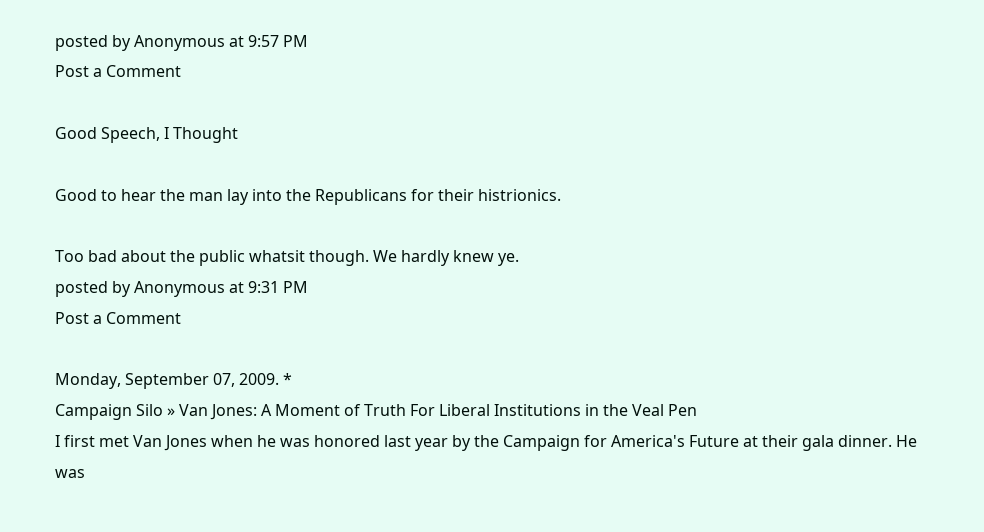posted by Anonymous at 9:57 PM
Post a Comment

Good Speech, I Thought

Good to hear the man lay into the Republicans for their histrionics.

Too bad about the public whatsit though. We hardly knew ye.
posted by Anonymous at 9:31 PM
Post a Comment

Monday, September 07, 2009. *
Campaign Silo » Van Jones: A Moment of Truth For Liberal Institutions in the Veal Pen
I first met Van Jones when he was honored last year by the Campaign for America's Future at their gala dinner. He was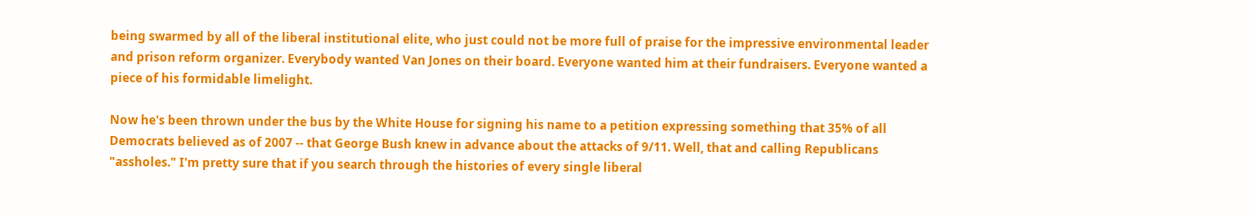being swarmed by all of the liberal institutional elite, who just could not be more full of praise for the impressive environmental leader and prison reform organizer. Everybody wanted Van Jones on their board. Everyone wanted him at their fundraisers. Everyone wanted a piece of his formidable limelight.

Now he's been thrown under the bus by the White House for signing his name to a petition expressing something that 35% of all Democrats believed as of 2007 -- that George Bush knew in advance about the attacks of 9/11. Well, that and calling Republicans "assholes." I'm pretty sure that if you search through the histories of every single liberal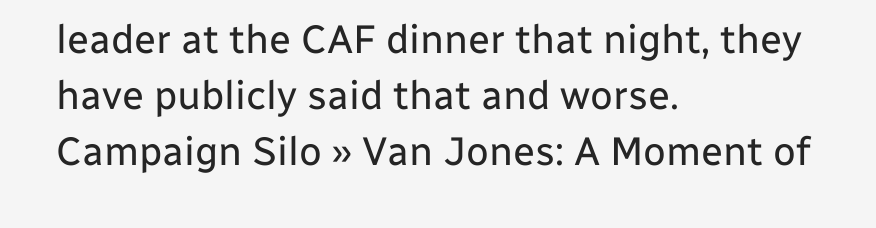leader at the CAF dinner that night, they have publicly said that and worse.
Campaign Silo » Van Jones: A Moment of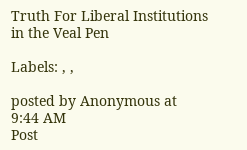Truth For Liberal Institutions in the Veal Pen

Labels: , ,

posted by Anonymous at 9:44 AM
Post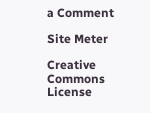a Comment

Site Meter

Creative Commons License